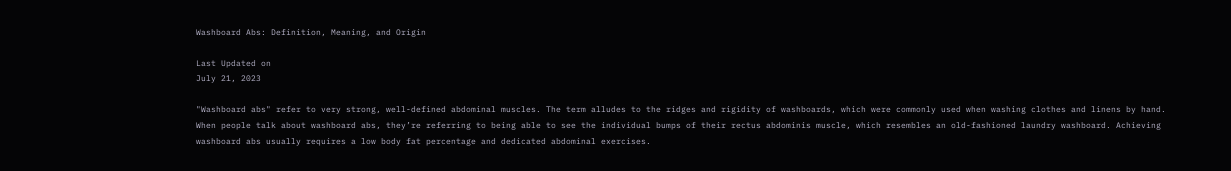Washboard Abs: Definition, Meaning, and Origin

Last Updated on
July 21, 2023

"Washboard abs" refer to very strong, well-defined abdominal muscles. The term alludes to the ridges and rigidity of washboards, which were commonly used when washing clothes and linens by hand. When people talk about washboard abs, they’re referring to being able to see the individual bumps of their rectus abdominis muscle, which resembles an old-fashioned laundry washboard. Achieving washboard abs usually requires a low body fat percentage and dedicated abdominal exercises.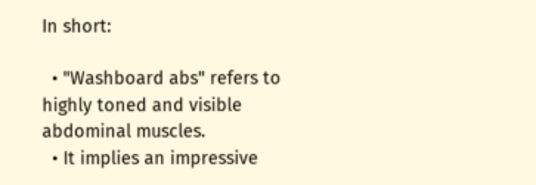In short:

  • "Washboard abs" refers to highly toned and visible abdominal muscles.
  • It implies an impressive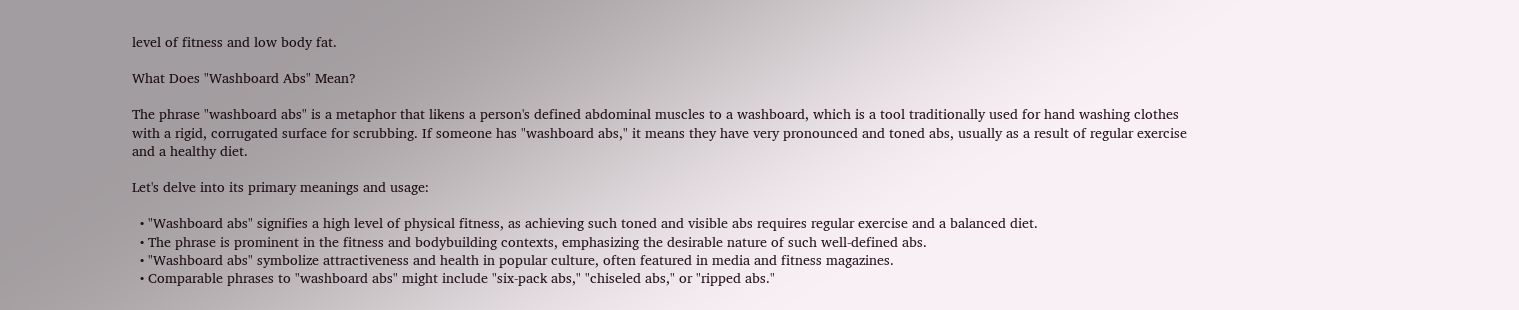level of fitness and low body fat.

What Does "Washboard Abs" Mean?

The phrase "washboard abs" is a metaphor that likens a person's defined abdominal muscles to a washboard, which is a tool traditionally used for hand washing clothes with a rigid, corrugated surface for scrubbing. If someone has "washboard abs," it means they have very pronounced and toned abs, usually as a result of regular exercise and a healthy diet.

Let's delve into its primary meanings and usage:

  • "Washboard abs" signifies a high level of physical fitness, as achieving such toned and visible abs requires regular exercise and a balanced diet.
  • The phrase is prominent in the fitness and bodybuilding contexts, emphasizing the desirable nature of such well-defined abs.
  • "Washboard abs" symbolize attractiveness and health in popular culture, often featured in media and fitness magazines.
  • Comparable phrases to "washboard abs" might include "six-pack abs," "chiseled abs," or "ripped abs."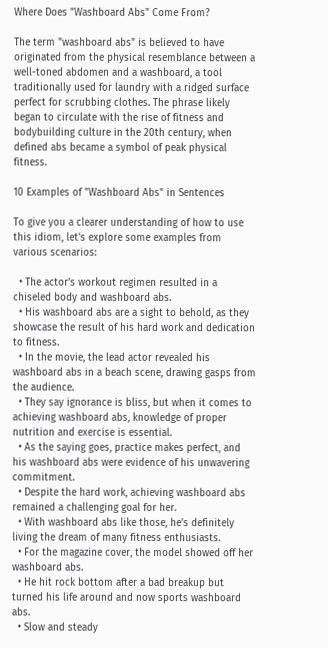Where Does "Washboard Abs" Come From?

The term "washboard abs" is believed to have originated from the physical resemblance between a well-toned abdomen and a washboard, a tool traditionally used for laundry with a ridged surface perfect for scrubbing clothes. The phrase likely began to circulate with the rise of fitness and bodybuilding culture in the 20th century, when defined abs became a symbol of peak physical fitness.

10 Examples of "Washboard Abs" in Sentences

To give you a clearer understanding of how to use this idiom, let's explore some examples from various scenarios:

  • The actor's workout regimen resulted in a chiseled body and washboard abs.
  • His washboard abs are a sight to behold, as they showcase the result of his hard work and dedication to fitness.
  • In the movie, the lead actor revealed his washboard abs in a beach scene, drawing gasps from the audience.
  • They say ignorance is bliss, but when it comes to achieving washboard abs, knowledge of proper nutrition and exercise is essential.
  • As the saying goes, practice makes perfect, and his washboard abs were evidence of his unwavering commitment.
  • Despite the hard work, achieving washboard abs remained a challenging goal for her.
  • With washboard abs like those, he's definitely living the dream of many fitness enthusiasts.
  • For the magazine cover, the model showed off her washboard abs.
  • He hit rock bottom after a bad breakup but turned his life around and now sports washboard abs.
  • Slow and steady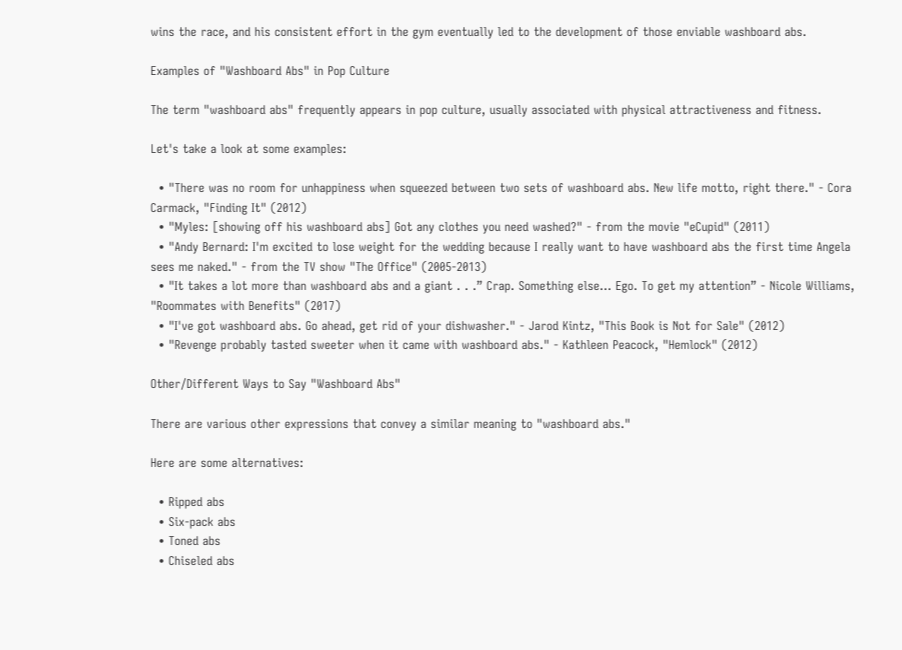wins the race, and his consistent effort in the gym eventually led to the development of those enviable washboard abs.

Examples of "Washboard Abs" in Pop Culture

The term "washboard abs" frequently appears in pop culture, usually associated with physical attractiveness and fitness.

Let's take a look at some examples:

  • "There was no room for unhappiness when squeezed between two sets of washboard abs. New life motto, right there." - Cora Carmack, "Finding It" (2012)
  • "Myles: [showing off his washboard abs] Got any clothes you need washed?" - from the movie "eCupid" (2011)
  • "Andy Bernard: I'm excited to lose weight for the wedding because I really want to have washboard abs the first time Angela sees me naked." - from the TV show "The Office" (2005-2013)
  • "It takes a lot more than washboard abs and a giant . . .” Crap. Something else... Ego. To get my attention” - Nicole Williams, "Roommates with Benefits" (2017)
  • "I've got washboard abs. Go ahead, get rid of your dishwasher." - Jarod Kintz, "This Book is Not for Sale" (2012)
  • "Revenge probably tasted sweeter when it came with washboard abs." - Kathleen Peacock, "Hemlock" (2012)

Other/Different Ways to Say "Washboard Abs"

There are various other expressions that convey a similar meaning to "washboard abs."

Here are some alternatives:

  • Ripped abs
  • Six-pack abs
  • Toned abs
  • Chiseled abs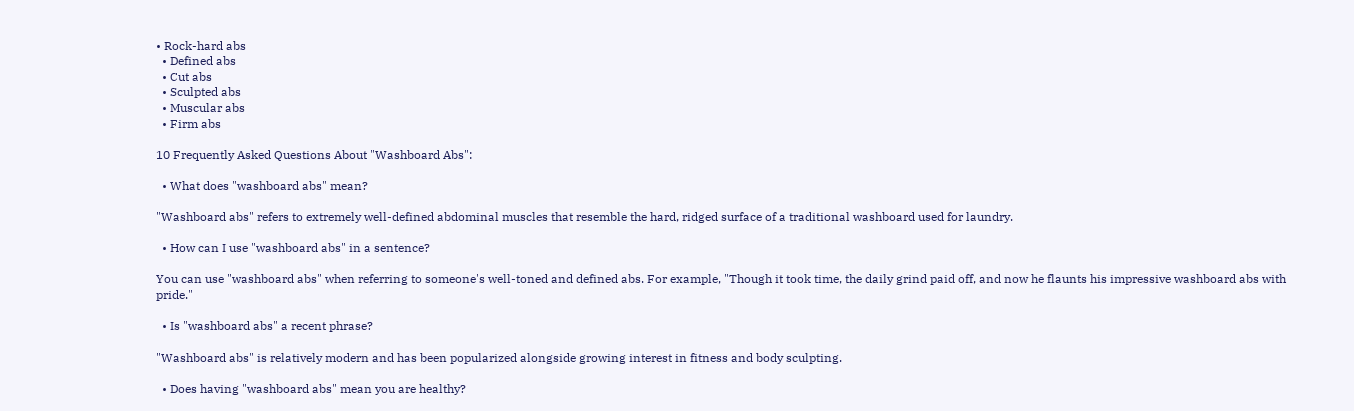• Rock-hard abs
  • Defined abs
  • Cut abs
  • Sculpted abs
  • Muscular abs
  • Firm abs

10 Frequently Asked Questions About "Washboard Abs":

  • What does "washboard abs" mean?

"Washboard abs" refers to extremely well-defined abdominal muscles that resemble the hard, ridged surface of a traditional washboard used for laundry.

  • How can I use "washboard abs" in a sentence?

You can use "washboard abs" when referring to someone's well-toned and defined abs. For example, "Though it took time, the daily grind paid off, and now he flaunts his impressive washboard abs with pride."

  • Is "washboard abs" a recent phrase?

"Washboard abs" is relatively modern and has been popularized alongside growing interest in fitness and body sculpting.

  • Does having "washboard abs" mean you are healthy?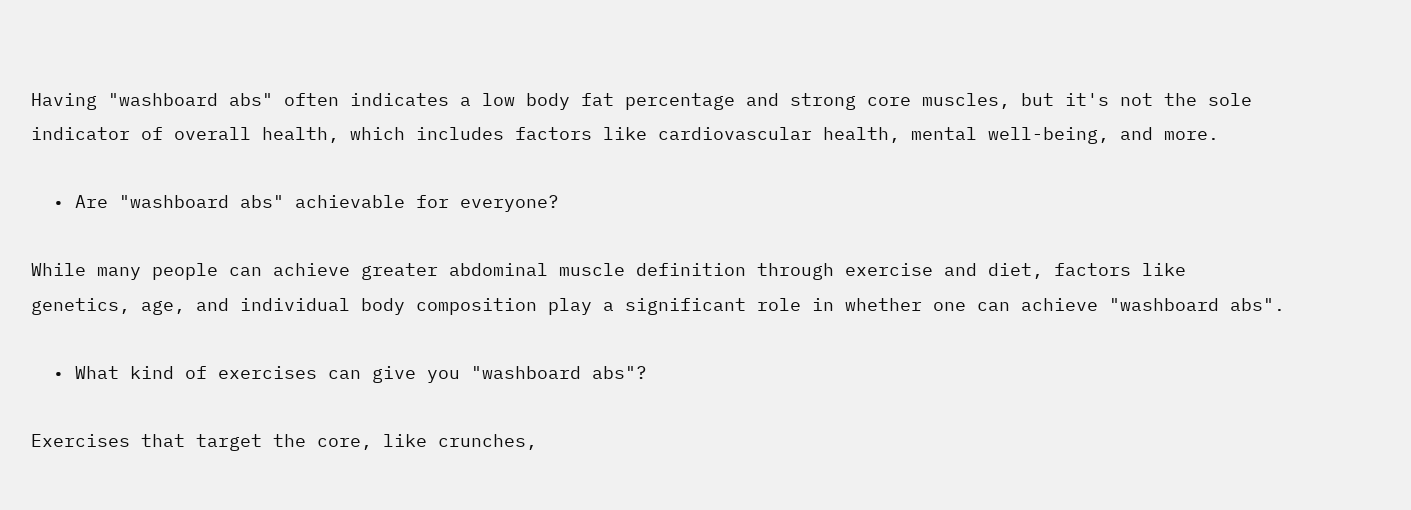Having "washboard abs" often indicates a low body fat percentage and strong core muscles, but it's not the sole indicator of overall health, which includes factors like cardiovascular health, mental well-being, and more.

  • Are "washboard abs" achievable for everyone?

While many people can achieve greater abdominal muscle definition through exercise and diet, factors like genetics, age, and individual body composition play a significant role in whether one can achieve "washboard abs".

  • What kind of exercises can give you "washboard abs"?

Exercises that target the core, like crunches,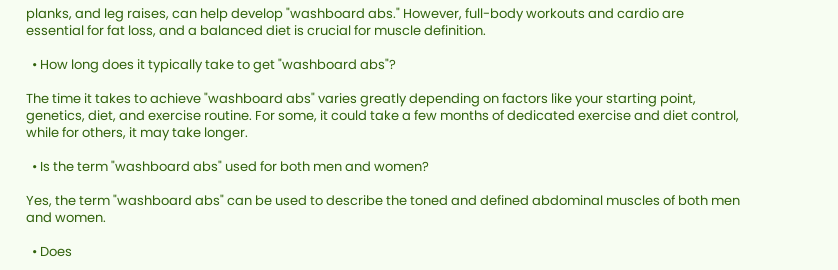planks, and leg raises, can help develop "washboard abs." However, full-body workouts and cardio are essential for fat loss, and a balanced diet is crucial for muscle definition.

  • How long does it typically take to get "washboard abs"?

The time it takes to achieve "washboard abs" varies greatly depending on factors like your starting point, genetics, diet, and exercise routine. For some, it could take a few months of dedicated exercise and diet control, while for others, it may take longer.

  • Is the term "washboard abs" used for both men and women?

Yes, the term "washboard abs" can be used to describe the toned and defined abdominal muscles of both men and women.

  • Does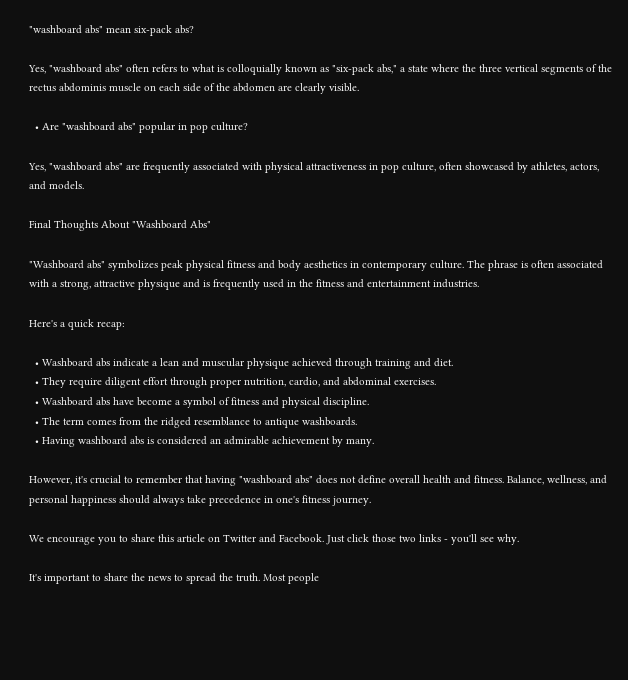"washboard abs" mean six-pack abs?

Yes, "washboard abs" often refers to what is colloquially known as "six-pack abs," a state where the three vertical segments of the rectus abdominis muscle on each side of the abdomen are clearly visible.

  • Are "washboard abs" popular in pop culture?

Yes, "washboard abs" are frequently associated with physical attractiveness in pop culture, often showcased by athletes, actors, and models.

Final Thoughts About "Washboard Abs"

"Washboard abs" symbolizes peak physical fitness and body aesthetics in contemporary culture. The phrase is often associated with a strong, attractive physique and is frequently used in the fitness and entertainment industries.

Here's a quick recap:

  • Washboard abs indicate a lean and muscular physique achieved through training and diet.
  • They require diligent effort through proper nutrition, cardio, and abdominal exercises.
  • Washboard abs have become a symbol of fitness and physical discipline.
  • The term comes from the ridged resemblance to antique washboards.
  • Having washboard abs is considered an admirable achievement by many.

However, it's crucial to remember that having "washboard abs" does not define overall health and fitness. Balance, wellness, and personal happiness should always take precedence in one's fitness journey.

We encourage you to share this article on Twitter and Facebook. Just click those two links - you'll see why.

It's important to share the news to spread the truth. Most people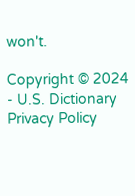won't.

Copyright © 2024 - U.S. Dictionary
Privacy Policy